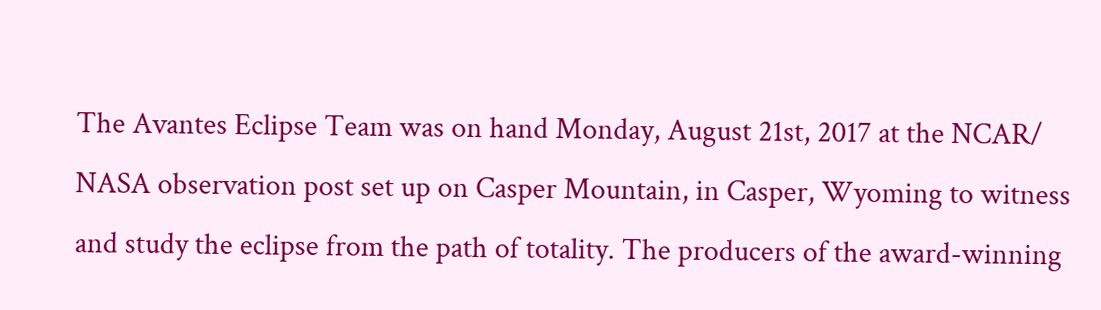The Avantes Eclipse Team was on hand Monday, August 21st, 2017 at the NCAR/ NASA observation post set up on Casper Mountain, in Casper, Wyoming to witness and study the eclipse from the path of totality. The producers of the award-winning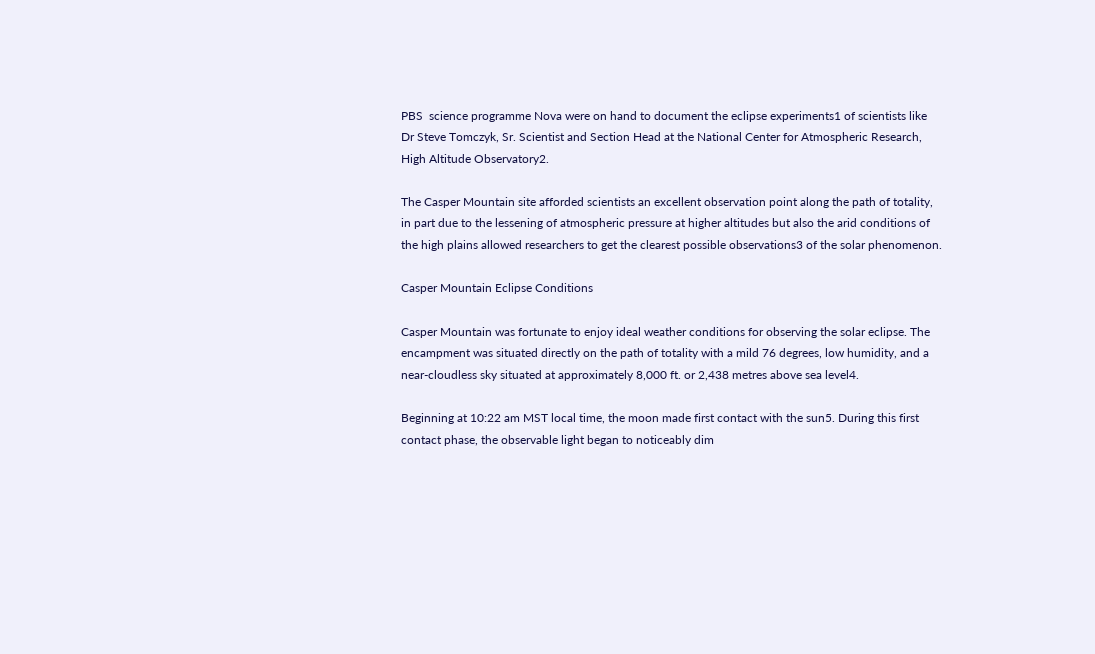PBS  science programme Nova were on hand to document the eclipse experiments1 of scientists like Dr Steve Tomczyk, Sr. Scientist and Section Head at the National Center for Atmospheric Research, High Altitude Observatory2.

The Casper Mountain site afforded scientists an excellent observation point along the path of totality, in part due to the lessening of atmospheric pressure at higher altitudes but also the arid conditions of the high plains allowed researchers to get the clearest possible observations3 of the solar phenomenon.

Casper Mountain Eclipse Conditions

Casper Mountain was fortunate to enjoy ideal weather conditions for observing the solar eclipse. The encampment was situated directly on the path of totality with a mild 76 degrees, low humidity, and a near-cloudless sky situated at approximately 8,000 ft. or 2,438 metres above sea level4.

Beginning at 10:22 am MST local time, the moon made first contact with the sun5. During this first contact phase, the observable light began to noticeably dim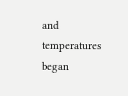and temperatures began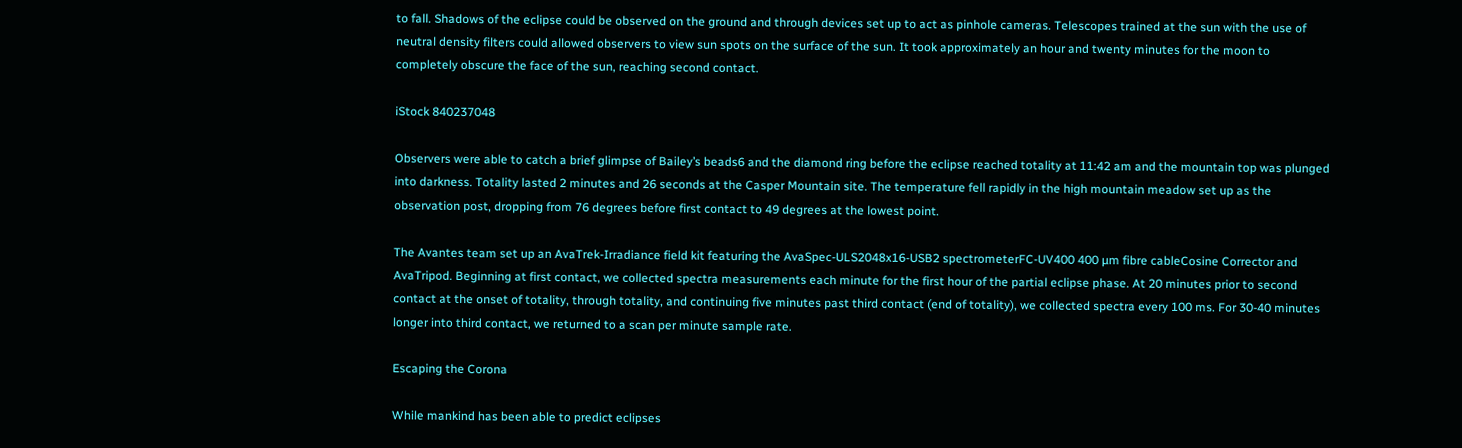to fall. Shadows of the eclipse could be observed on the ground and through devices set up to act as pinhole cameras. Telescopes trained at the sun with the use of neutral density filters could allowed observers to view sun spots on the surface of the sun. It took approximately an hour and twenty minutes for the moon to completely obscure the face of the sun, reaching second contact.

iStock 840237048

Observers were able to catch a brief glimpse of Bailey’s beads6 and the diamond ring before the eclipse reached totality at 11:42 am and the mountain top was plunged into darkness. Totality lasted 2 minutes and 26 seconds at the Casper Mountain site. The temperature fell rapidly in the high mountain meadow set up as the observation post, dropping from 76 degrees before first contact to 49 degrees at the lowest point.

The Avantes team set up an AvaTrek-Irradiance field kit featuring the AvaSpec-ULS2048x16-USB2 spectrometerFC-UV400 400 µm fibre cableCosine Corrector and AvaTripod. Beginning at first contact, we collected spectra measurements each minute for the first hour of the partial eclipse phase. At 20 minutes prior to second contact at the onset of totality, through totality, and continuing five minutes past third contact (end of totality), we collected spectra every 100 ms. For 30-40 minutes longer into third contact, we returned to a scan per minute sample rate.

Escaping the Corona

While mankind has been able to predict eclipses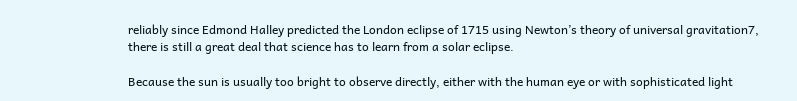reliably since Edmond Halley predicted the London eclipse of 1715 using Newton’s theory of universal gravitation7, there is still a great deal that science has to learn from a solar eclipse.

Because the sun is usually too bright to observe directly, either with the human eye or with sophisticated light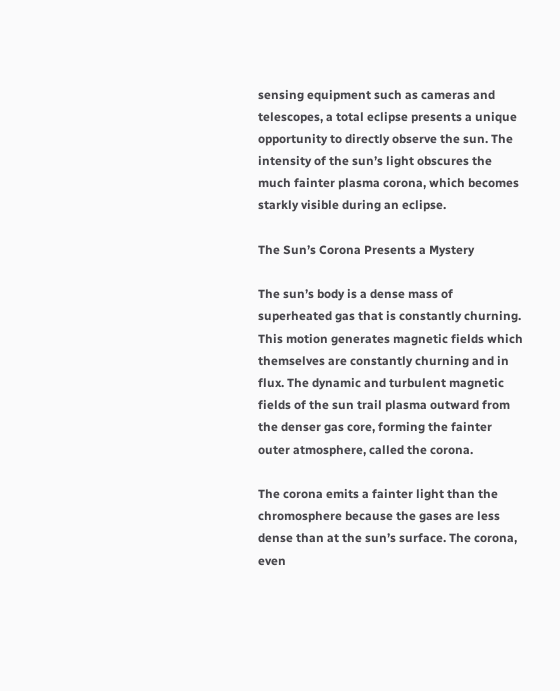sensing equipment such as cameras and telescopes, a total eclipse presents a unique opportunity to directly observe the sun. The intensity of the sun’s light obscures the much fainter plasma corona, which becomes starkly visible during an eclipse.

The Sun’s Corona Presents a Mystery

The sun’s body is a dense mass of superheated gas that is constantly churning. This motion generates magnetic fields which themselves are constantly churning and in flux. The dynamic and turbulent magnetic fields of the sun trail plasma outward from the denser gas core, forming the fainter outer atmosphere, called the corona.

The corona emits a fainter light than the chromosphere because the gases are less dense than at the sun’s surface. The corona, even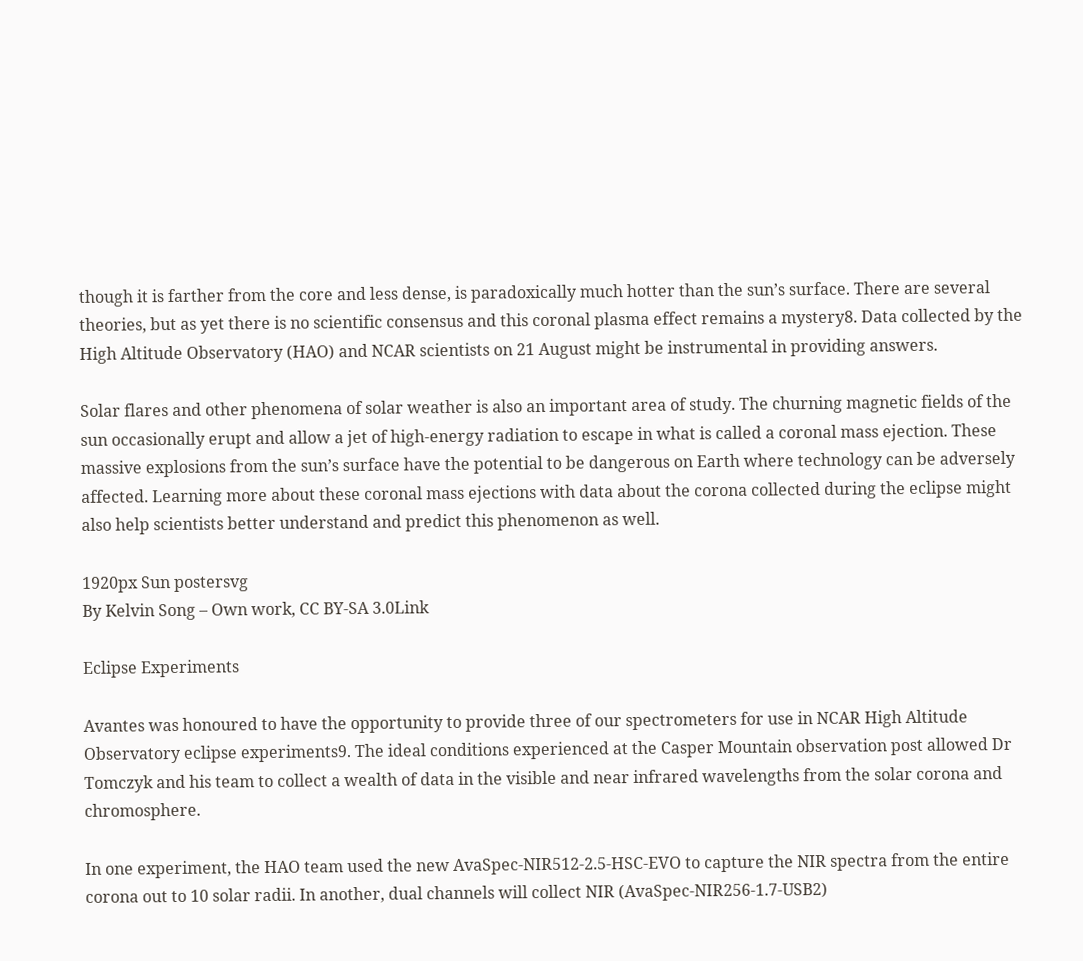though it is farther from the core and less dense, is paradoxically much hotter than the sun’s surface. There are several theories, but as yet there is no scientific consensus and this coronal plasma effect remains a mystery8. Data collected by the High Altitude Observatory (HAO) and NCAR scientists on 21 August might be instrumental in providing answers.

Solar flares and other phenomena of solar weather is also an important area of study. The churning magnetic fields of the sun occasionally erupt and allow a jet of high-energy radiation to escape in what is called a coronal mass ejection. These massive explosions from the sun’s surface have the potential to be dangerous on Earth where technology can be adversely affected. Learning more about these coronal mass ejections with data about the corona collected during the eclipse might also help scientists better understand and predict this phenomenon as well.

1920px Sun postersvg
By Kelvin Song – Own work, CC BY-SA 3.0Link

Eclipse Experiments

Avantes was honoured to have the opportunity to provide three of our spectrometers for use in NCAR High Altitude Observatory eclipse experiments9. The ideal conditions experienced at the Casper Mountain observation post allowed Dr Tomczyk and his team to collect a wealth of data in the visible and near infrared wavelengths from the solar corona and chromosphere.

In one experiment, the HAO team used the new AvaSpec-NIR512-2.5-HSC-EVO to capture the NIR spectra from the entire corona out to 10 solar radii. In another, dual channels will collect NIR (AvaSpec-NIR256-1.7-USB2)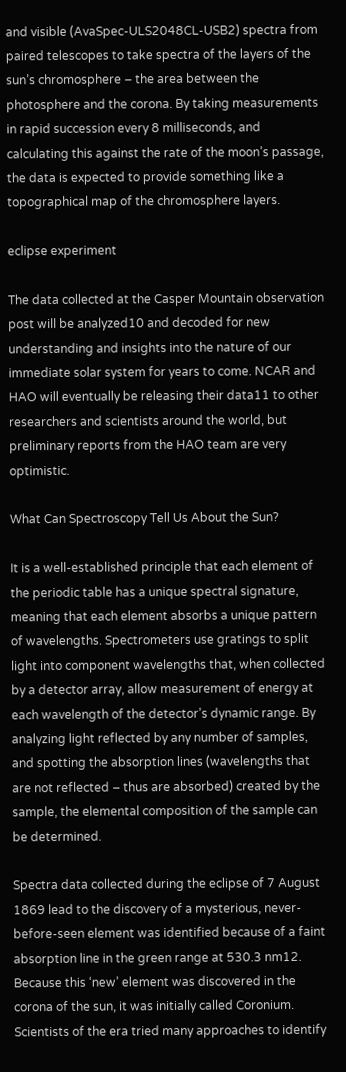and visible (AvaSpec-ULS2048CL-USB2) spectra from paired telescopes to take spectra of the layers of the sun’s chromosphere – the area between the photosphere and the corona. By taking measurements in rapid succession every 8 milliseconds, and calculating this against the rate of the moon’s passage, the data is expected to provide something like a topographical map of the chromosphere layers.

eclipse experiment

The data collected at the Casper Mountain observation post will be analyzed10 and decoded for new understanding and insights into the nature of our immediate solar system for years to come. NCAR and HAO will eventually be releasing their data11 to other researchers and scientists around the world, but preliminary reports from the HAO team are very optimistic.

What Can Spectroscopy Tell Us About the Sun?

It is a well-established principle that each element of the periodic table has a unique spectral signature, meaning that each element absorbs a unique pattern of wavelengths. Spectrometers use gratings to split light into component wavelengths that, when collected by a detector array, allow measurement of energy at each wavelength of the detector’s dynamic range. By analyzing light reflected by any number of samples, and spotting the absorption lines (wavelengths that are not reflected – thus are absorbed) created by the sample, the elemental composition of the sample can be determined.

Spectra data collected during the eclipse of 7 August 1869 lead to the discovery of a mysterious, never-before-seen element was identified because of a faint absorption line in the green range at 530.3 nm12. Because this ‘new’ element was discovered in the corona of the sun, it was initially called Coronium. Scientists of the era tried many approaches to identify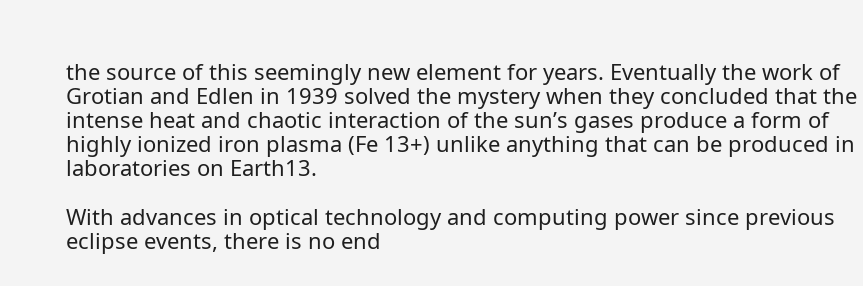the source of this seemingly new element for years. Eventually the work of Grotian and Edlen in 1939 solved the mystery when they concluded that the intense heat and chaotic interaction of the sun’s gases produce a form of highly ionized iron plasma (Fe 13+) unlike anything that can be produced in laboratories on Earth13.

With advances in optical technology and computing power since previous eclipse events, there is no end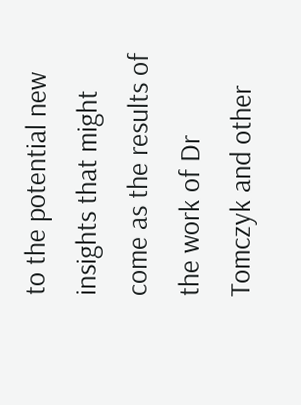to the potential new insights that might come as the results of the work of Dr Tomczyk and other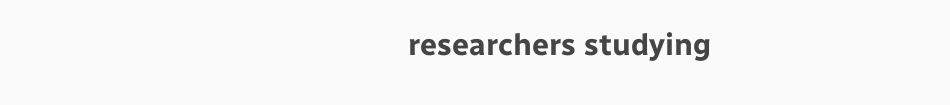researchers studying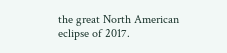the great North American eclipse of 2017.